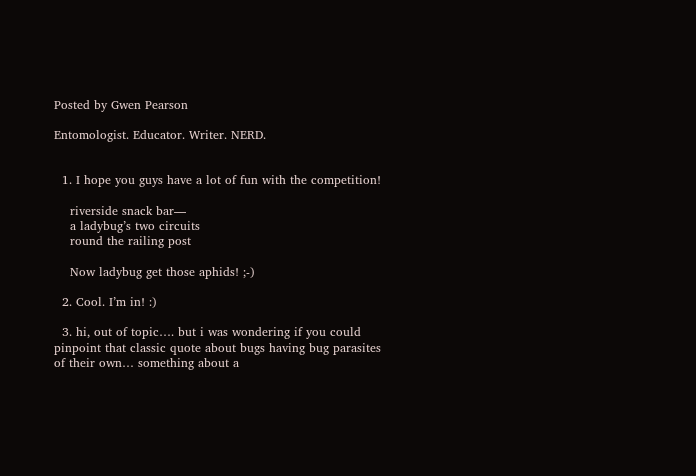Posted by Gwen Pearson

Entomologist. Educator. Writer. NERD.


  1. I hope you guys have a lot of fun with the competition!

    riverside snack bar—
    a ladybug’s two circuits
    round the railing post

    Now ladybug get those aphids! ;-)

  2. Cool. I’m in! :)

  3. hi, out of topic…. but i was wondering if you could pinpoint that classic quote about bugs having bug parasites of their own… something about a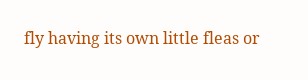fly having its own little fleas or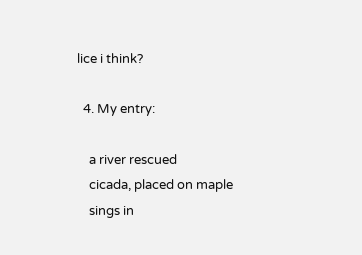lice i think?

  4. My entry:

    a river rescued
    cicada, placed on maple
    sings in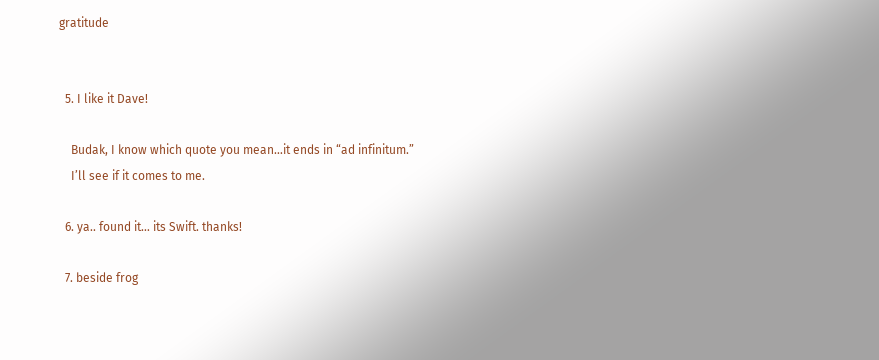gratitude


  5. I like it Dave!

    Budak, I know which quote you mean…it ends in “ad infinitum.”
    I’ll see if it comes to me.

  6. ya.. found it… its Swift. thanks!

  7. beside frog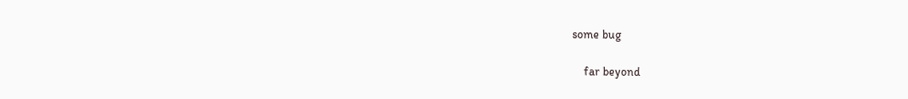some bug

    far beyond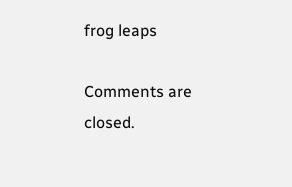frog leaps

Comments are closed.